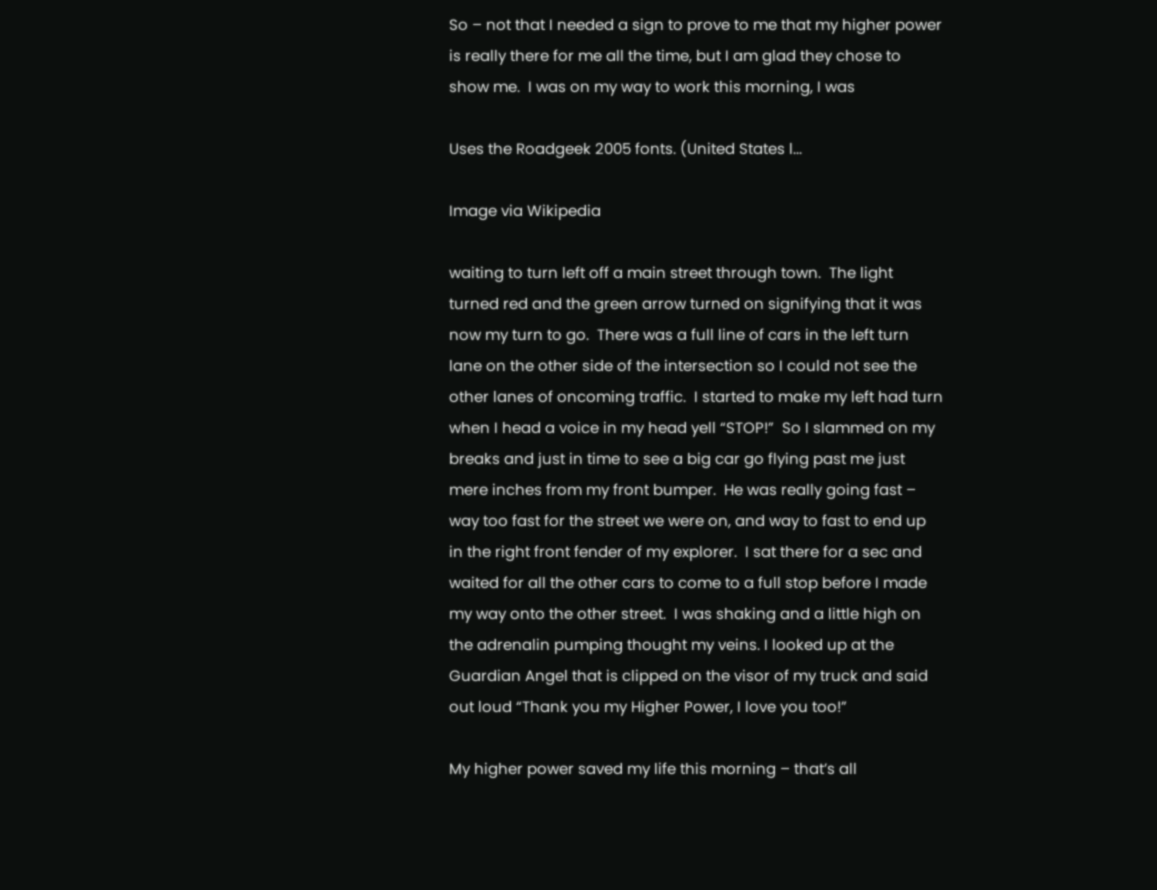So – not that I needed a sign to prove to me that my higher power is really there for me all the time, but I am glad they chose to show me.  I was on my way to work this morning, I was

Uses the Roadgeek 2005 fonts. (United States l...

Image via Wikipedia

waiting to turn left off a main street through town.  The light turned red and the green arrow turned on signifying that it was now my turn to go.  There was a full line of cars in the left turn lane on the other side of the intersection so I could not see the other lanes of oncoming traffic.  I started to make my left had turn when I head a voice in my head yell “STOP!”  So I slammed on my breaks and just in time to see a big car go flying past me just mere inches from my front bumper.  He was really going fast – way too fast for the street we were on, and way to fast to end up in the right front fender of my explorer.  I sat there for a sec and waited for all the other cars to come to a full stop before I made my way onto the other street.  I was shaking and a little high on the adrenalin pumping thought my veins. I looked up at the Guardian Angel that is clipped on the visor of my truck and said out loud “Thank you my Higher Power, I love you too!”

My higher power saved my life this morning – that’s all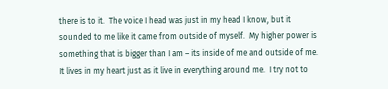there is to it.  The voice I head was just in my head I know, but it sounded to me like it came from outside of myself.  My higher power is something that is bigger than I am – its inside of me and outside of me.  It lives in my heart just as it live in everything around me.  I try not to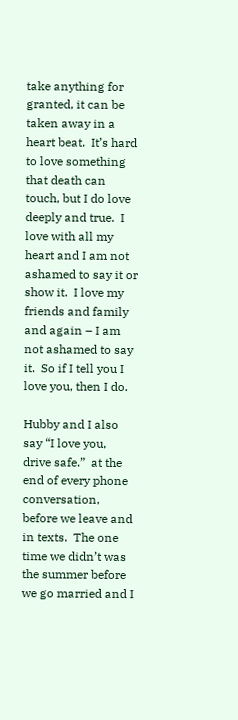take anything for granted, it can be taken away in a heart beat.  It’s hard to love something that death can touch, but I do love deeply and true.  I love with all my heart and I am not ashamed to say it or show it.  I love my friends and family and again – I am not ashamed to say it.  So if I tell you I love you, then I do.

Hubby and I also say “I love you, drive safe.”  at the end of every phone conversation, before we leave and in texts.  The one time we didn’t was the summer before we go married and I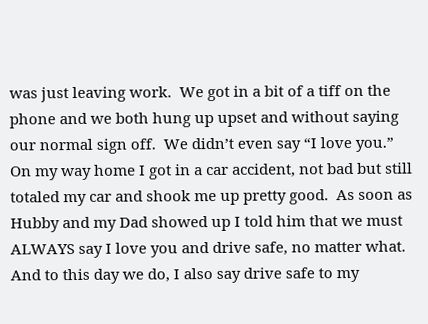was just leaving work.  We got in a bit of a tiff on the phone and we both hung up upset and without saying our normal sign off.  We didn’t even say “I love you.”  On my way home I got in a car accident, not bad but still totaled my car and shook me up pretty good.  As soon as Hubby and my Dad showed up I told him that we must ALWAYS say I love you and drive safe, no matter what.  And to this day we do, I also say drive safe to my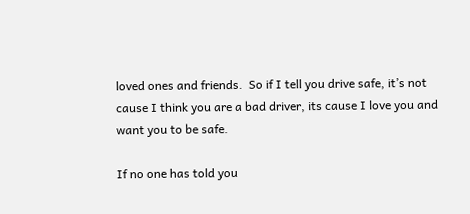loved ones and friends.  So if I tell you drive safe, it’s not cause I think you are a bad driver, its cause I love you and want you to be safe.

If no one has told you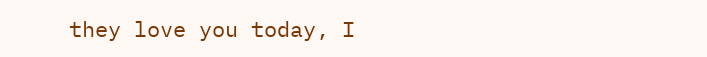they love you today, I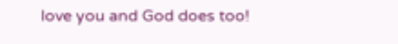love you and God does too!